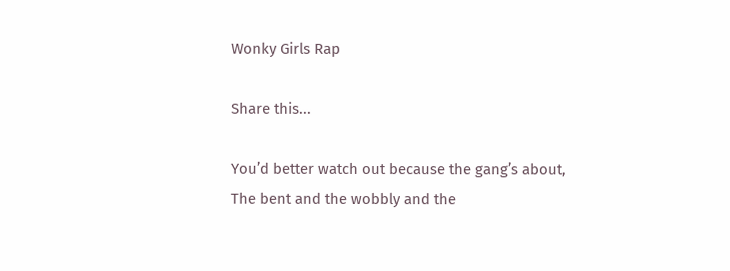Wonky Girls Rap

Share this...

You’d better watch out because the gang’s about,
The bent and the wobbly and the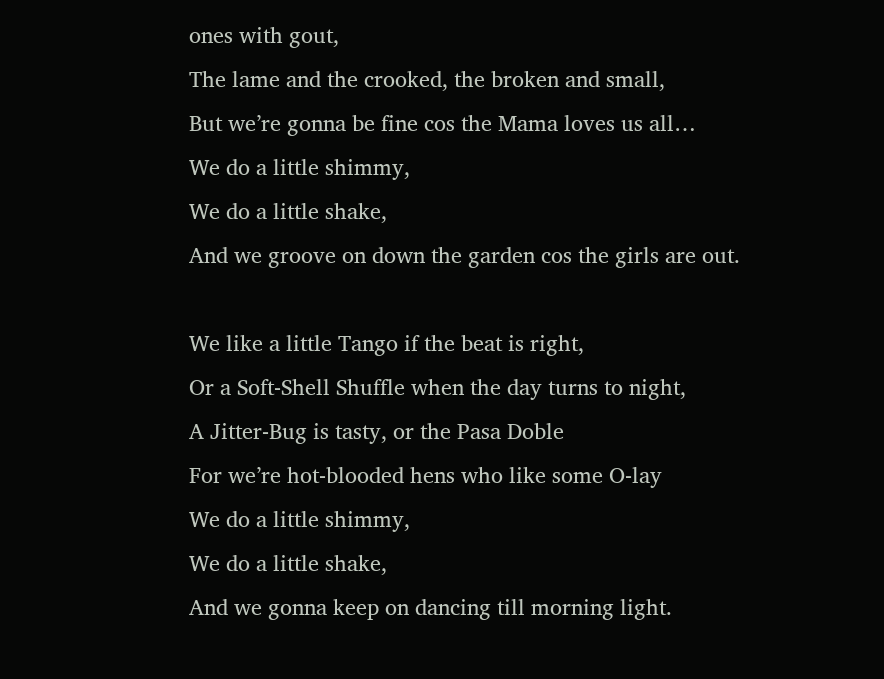ones with gout,
The lame and the crooked, the broken and small,
But we’re gonna be fine cos the Mama loves us all…
We do a little shimmy,
We do a little shake,
And we groove on down the garden cos the girls are out.

We like a little Tango if the beat is right,
Or a Soft-Shell Shuffle when the day turns to night,
A Jitter-Bug is tasty, or the Pasa Doble
For we’re hot-blooded hens who like some O-lay
We do a little shimmy,
We do a little shake,
And we gonna keep on dancing till morning light.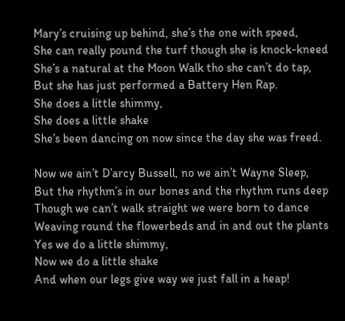Mary’s cruising up behind, she’s the one with speed,
She can really pound the turf though she is knock-kneed
She’s a natural at the Moon Walk tho she can’t do tap,
But she has just performed a Battery Hen Rap.
She does a little shimmy,
She does a little shake
She’s been dancing on now since the day she was freed.

Now we ain’t D’arcy Bussell, no we ain’t Wayne Sleep,
But the rhythm’s in our bones and the rhythm runs deep
Though we can’t walk straight we were born to dance
Weaving round the flowerbeds and in and out the plants
Yes we do a little shimmy,
Now we do a little shake
And when our legs give way we just fall in a heap!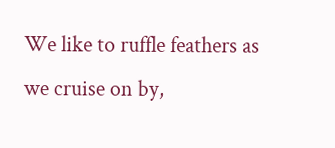We like to ruffle feathers as we cruise on by,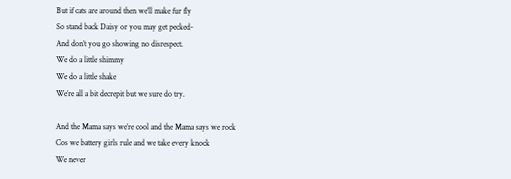But if cats are around then we’ll make fur fly
So stand back Daisy or you may get pecked-
And don’t you go showing no disrespect.
We do a little shimmy
We do a little shake
We’re all a bit decrepit but we sure do try.

And the Mama says we’re cool and the Mama says we rock
Cos we battery girls rule and we take every knock
We never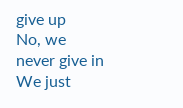give up
No, we never give in
We just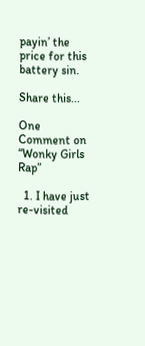payin’ the price for this battery sin.

Share this...

One Comment on “Wonky Girls Rap”

  1. I have just re-visited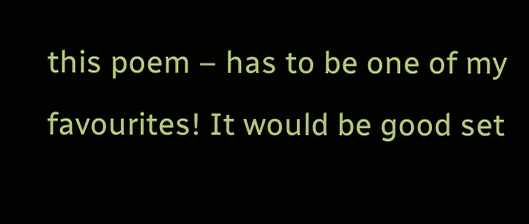this poem – has to be one of my favourites! It would be good set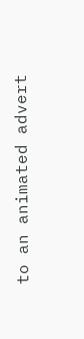to an animated advert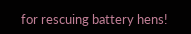for rescuing battery hens!